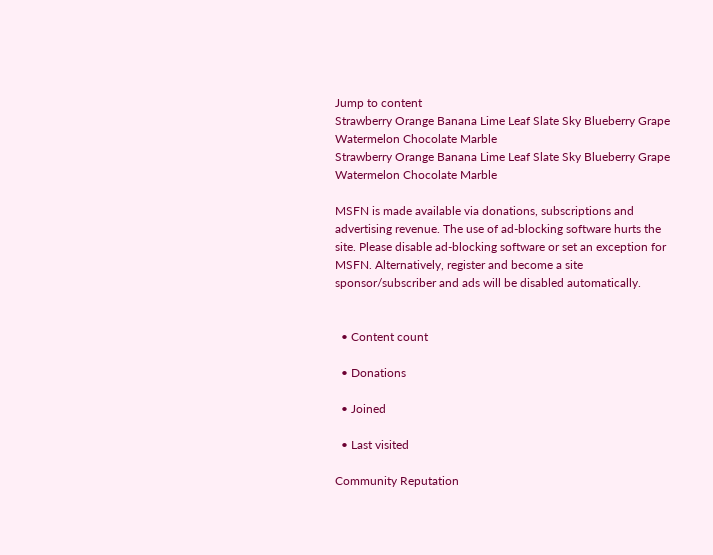Jump to content
Strawberry Orange Banana Lime Leaf Slate Sky Blueberry Grape Watermelon Chocolate Marble
Strawberry Orange Banana Lime Leaf Slate Sky Blueberry Grape Watermelon Chocolate Marble

MSFN is made available via donations, subscriptions and advertising revenue. The use of ad-blocking software hurts the site. Please disable ad-blocking software or set an exception for MSFN. Alternatively, register and become a site sponsor/subscriber and ads will be disabled automatically.


  • Content count

  • Donations

  • Joined

  • Last visited

Community Reputation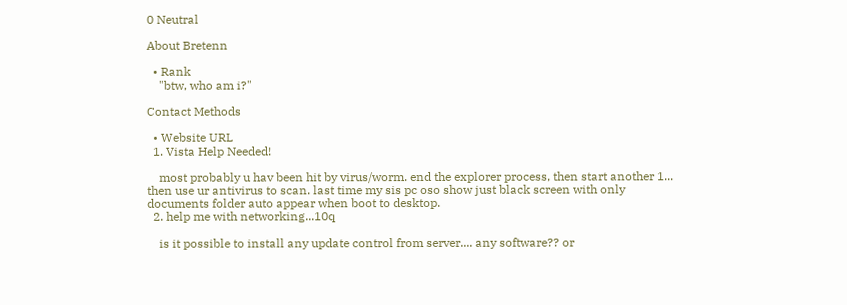0 Neutral

About Bretenn

  • Rank
    "btw, who am i?"

Contact Methods

  • Website URL
  1. Vista Help Needed!

    most probably u hav been hit by virus/worm. end the explorer process, then start another 1... then use ur antivirus to scan. last time my sis pc oso show just black screen with only documents folder auto appear when boot to desktop.
  2. help me with networking...10q

    is it possible to install any update control from server.... any software?? or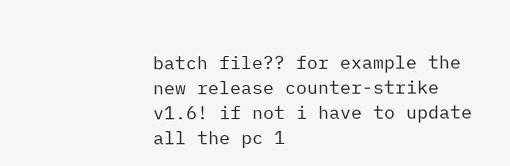batch file?? for example the new release counter-strike v1.6! if not i have to update all the pc 1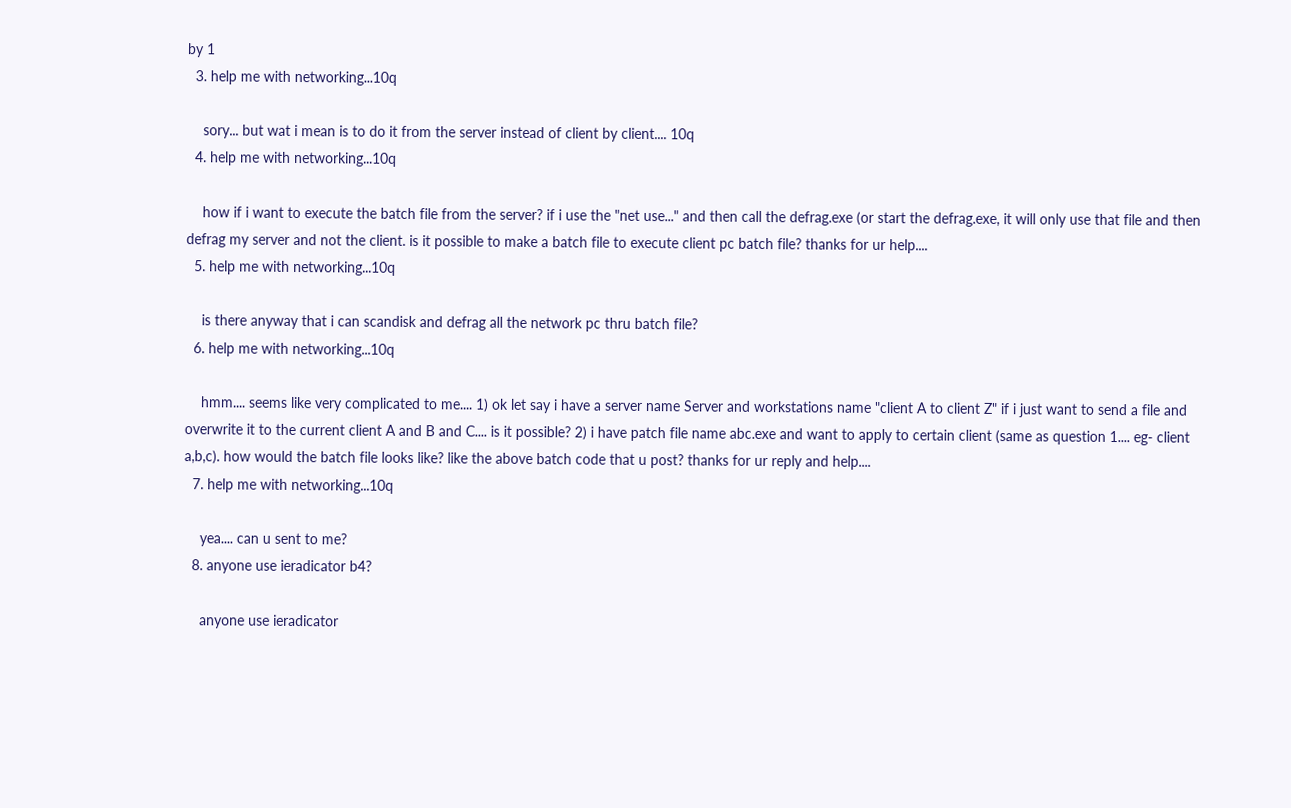by 1
  3. help me with networking...10q

    sory... but wat i mean is to do it from the server instead of client by client.... 10q
  4. help me with networking...10q

    how if i want to execute the batch file from the server? if i use the "net use..." and then call the defrag.exe (or start the defrag.exe, it will only use that file and then defrag my server and not the client. is it possible to make a batch file to execute client pc batch file? thanks for ur help....
  5. help me with networking...10q

    is there anyway that i can scandisk and defrag all the network pc thru batch file?
  6. help me with networking...10q

    hmm.... seems like very complicated to me.... 1) ok let say i have a server name Server and workstations name "client A to client Z" if i just want to send a file and overwrite it to the current client A and B and C.... is it possible? 2) i have patch file name abc.exe and want to apply to certain client (same as question 1.... eg- client a,b,c). how would the batch file looks like? like the above batch code that u post? thanks for ur reply and help....
  7. help me with networking...10q

    yea.... can u sent to me?
  8. anyone use ieradicator b4?

    anyone use ieradicator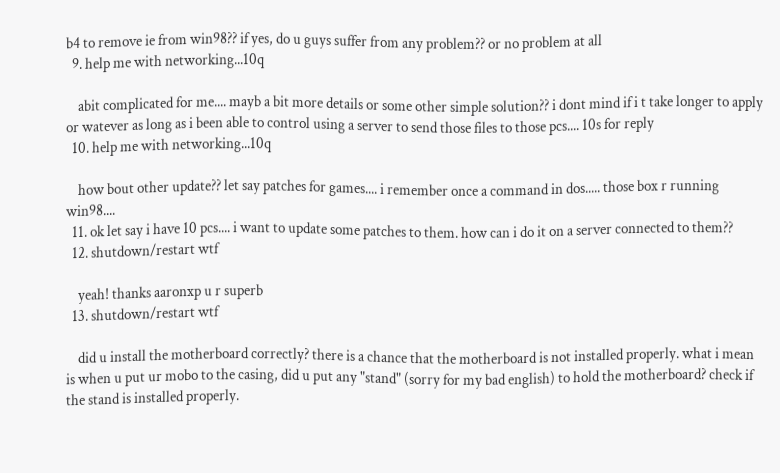b4 to remove ie from win98?? if yes, do u guys suffer from any problem?? or no problem at all
  9. help me with networking...10q

    abit complicated for me.... mayb a bit more details or some other simple solution?? i dont mind if i t take longer to apply or watever as long as i been able to control using a server to send those files to those pcs.... 10s for reply
  10. help me with networking...10q

    how bout other update?? let say patches for games.... i remember once a command in dos..... those box r running win98....
  11. ok let say i have 10 pcs.... i want to update some patches to them. how can i do it on a server connected to them??
  12. shutdown/restart wtf

    yeah! thanks aaronxp u r superb
  13. shutdown/restart wtf

    did u install the motherboard correctly? there is a chance that the motherboard is not installed properly. what i mean is when u put ur mobo to the casing, did u put any "stand" (sorry for my bad english) to hold the motherboard? check if the stand is installed properly.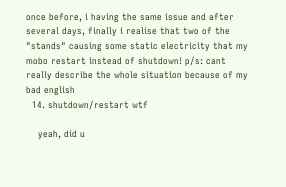once before, i having the same issue and after several days, finally i realise that two of the "stands" causing some static electricity that my mobo restart instead of shutdown! p/s: cant really describe the whole situation because of my bad english
  14. shutdown/restart wtf

    yeah, did u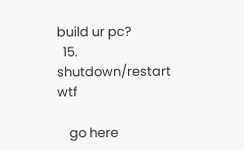build ur pc?
  15. shutdown/restart wtf

    go here